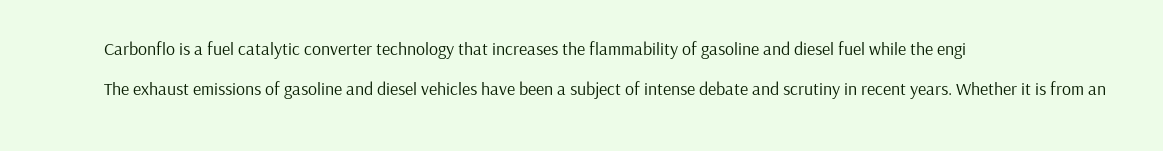Carbonflo is a fuel catalytic converter technology that increases the flammability of gasoline and diesel fuel while the engi

The exhaust emissions of gasoline and diesel vehicles have been a subject of intense debate and scrutiny in recent years. Whether it is from an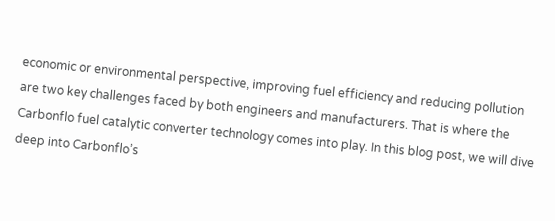economic or environmental perspective, improving fuel efficiency and reducing pollution are two key challenges faced by both engineers and manufacturers. That is where the Carbonflo fuel catalytic converter technology comes into play. In this blog post, we will dive deep into Carbonflo’s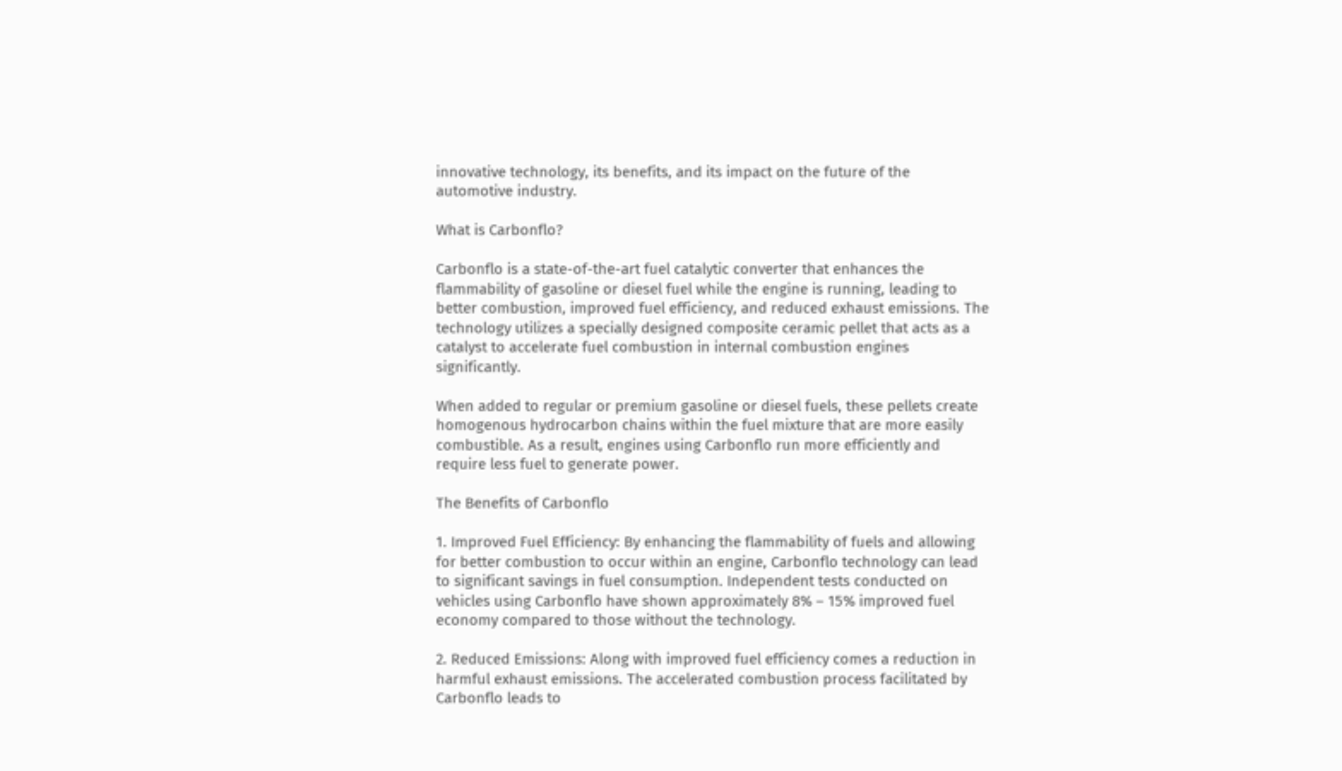innovative technology, its benefits, and its impact on the future of the automotive industry.

What is Carbonflo?

Carbonflo is a state-of-the-art fuel catalytic converter that enhances the flammability of gasoline or diesel fuel while the engine is running, leading to better combustion, improved fuel efficiency, and reduced exhaust emissions. The technology utilizes a specially designed composite ceramic pellet that acts as a catalyst to accelerate fuel combustion in internal combustion engines significantly.

When added to regular or premium gasoline or diesel fuels, these pellets create homogenous hydrocarbon chains within the fuel mixture that are more easily combustible. As a result, engines using Carbonflo run more efficiently and require less fuel to generate power.

The Benefits of Carbonflo

1. Improved Fuel Efficiency: By enhancing the flammability of fuels and allowing for better combustion to occur within an engine, Carbonflo technology can lead to significant savings in fuel consumption. Independent tests conducted on vehicles using Carbonflo have shown approximately 8% – 15% improved fuel economy compared to those without the technology.

2. Reduced Emissions: Along with improved fuel efficiency comes a reduction in harmful exhaust emissions. The accelerated combustion process facilitated by Carbonflo leads to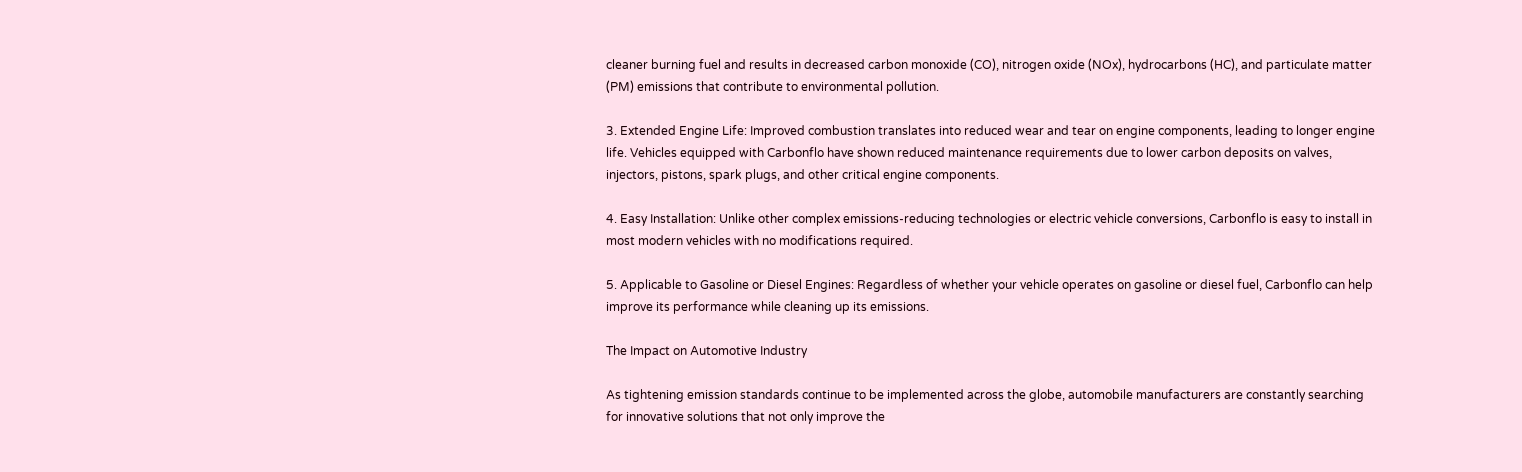cleaner burning fuel and results in decreased carbon monoxide (CO), nitrogen oxide (NOx), hydrocarbons (HC), and particulate matter (PM) emissions that contribute to environmental pollution.

3. Extended Engine Life: Improved combustion translates into reduced wear and tear on engine components, leading to longer engine life. Vehicles equipped with Carbonflo have shown reduced maintenance requirements due to lower carbon deposits on valves, injectors, pistons, spark plugs, and other critical engine components.

4. Easy Installation: Unlike other complex emissions-reducing technologies or electric vehicle conversions, Carbonflo is easy to install in most modern vehicles with no modifications required.

5. Applicable to Gasoline or Diesel Engines: Regardless of whether your vehicle operates on gasoline or diesel fuel, Carbonflo can help improve its performance while cleaning up its emissions.

The Impact on Automotive Industry

As tightening emission standards continue to be implemented across the globe, automobile manufacturers are constantly searching for innovative solutions that not only improve the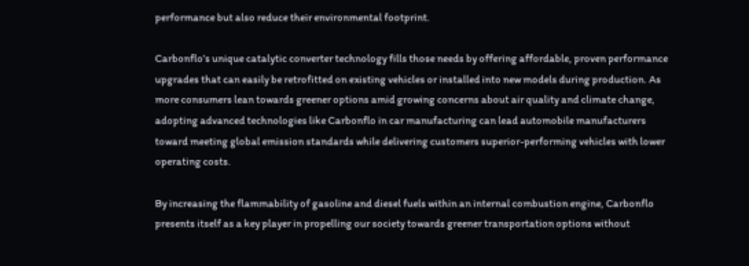performance but also reduce their environmental footprint.

Carbonflo’s unique catalytic converter technology fills those needs by offering affordable, proven performance upgrades that can easily be retrofitted on existing vehicles or installed into new models during production. As more consumers lean towards greener options amid growing concerns about air quality and climate change, adopting advanced technologies like Carbonflo in car manufacturing can lead automobile manufacturers toward meeting global emission standards while delivering customers superior-performing vehicles with lower operating costs.

By increasing the flammability of gasoline and diesel fuels within an internal combustion engine, Carbonflo presents itself as a key player in propelling our society towards greener transportation options without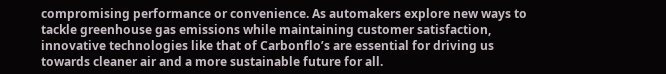compromising performance or convenience. As automakers explore new ways to tackle greenhouse gas emissions while maintaining customer satisfaction, innovative technologies like that of Carbonflo’s are essential for driving us towards cleaner air and a more sustainable future for all.